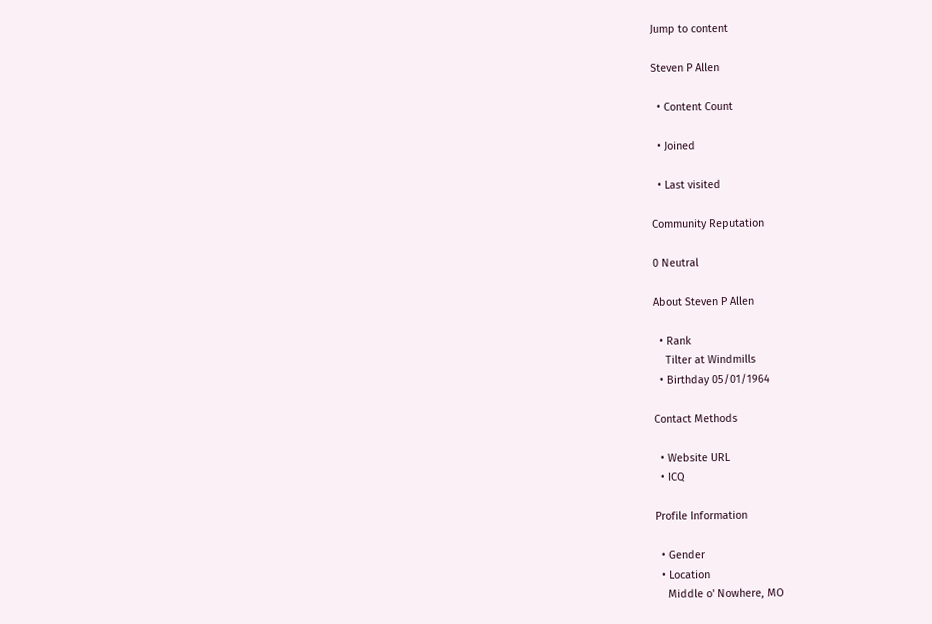Jump to content

Steven P Allen

  • Content Count

  • Joined

  • Last visited

Community Reputation

0 Neutral

About Steven P Allen

  • Rank
    Tilter at Windmills
  • Birthday 05/01/1964

Contact Methods

  • Website URL
  • ICQ

Profile Information

  • Gender
  • Location
    Middle o' Nowhere, MO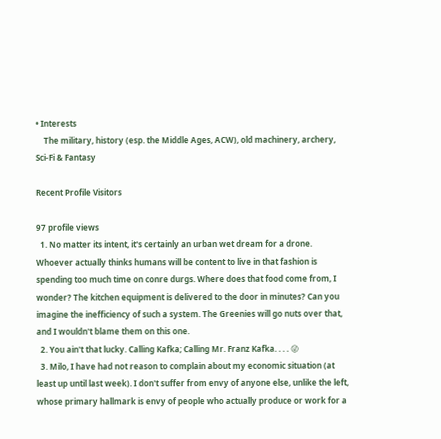• Interests
    The military, history (esp. the Middle Ages, ACW), old machinery, archery, Sci-Fi & Fantasy

Recent Profile Visitors

97 profile views
  1. No matter its intent, it's certainly an urban wet dream for a drone. Whoever actually thinks humans will be content to live in that fashion is spending too much time on conre durgs. Where does that food come from, I wonder? The kitchen equipment is delivered to the door in minutes? Can you imagine the inefficiency of such a system. The Greenies will go nuts over that, and I wouldn't blame them on this one.
  2. You ain't that lucky. Calling Kafka; Calling Mr. Franz Kafka. . . . 😜
  3. Milo, I have had not reason to complain about my economic situation (at least up until last week). I don't suffer from envy of anyone else, unlike the left, whose primary hallmark is envy of people who actually produce or work for a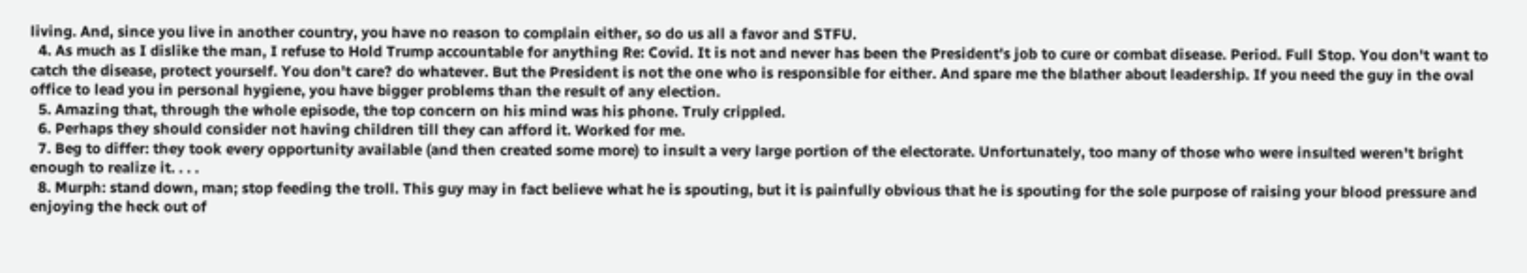living. And, since you live in another country, you have no reason to complain either, so do us all a favor and STFU.
  4. As much as I dislike the man, I refuse to Hold Trump accountable for anything Re: Covid. It is not and never has been the President's job to cure or combat disease. Period. Full Stop. You don't want to catch the disease, protect yourself. You don't care? do whatever. But the President is not the one who is responsible for either. And spare me the blather about leadership. If you need the guy in the oval office to lead you in personal hygiene, you have bigger problems than the result of any election.
  5. Amazing that, through the whole episode, the top concern on his mind was his phone. Truly crippled.
  6. Perhaps they should consider not having children till they can afford it. Worked for me.
  7. Beg to differ: they took every opportunity available (and then created some more) to insult a very large portion of the electorate. Unfortunately, too many of those who were insulted weren't bright enough to realize it. . . .
  8. Murph: stand down, man; stop feeding the troll. This guy may in fact believe what he is spouting, but it is painfully obvious that he is spouting for the sole purpose of raising your blood pressure and enjoying the heck out of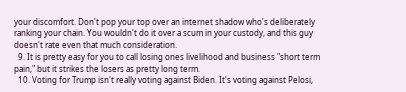your discomfort. Don't pop your top over an internet shadow who's deliberately ranking your chain. You wouldn't do it over a scum in your custody, and this guy doesn't rate even that much consideration.
  9. It is pretty easy for you to call losing ones livelihood and business "short term pain," but it strikes the losers as pretty long term.
  10. Voting for Trump isn't really voting against Biden. It's voting against Pelosi,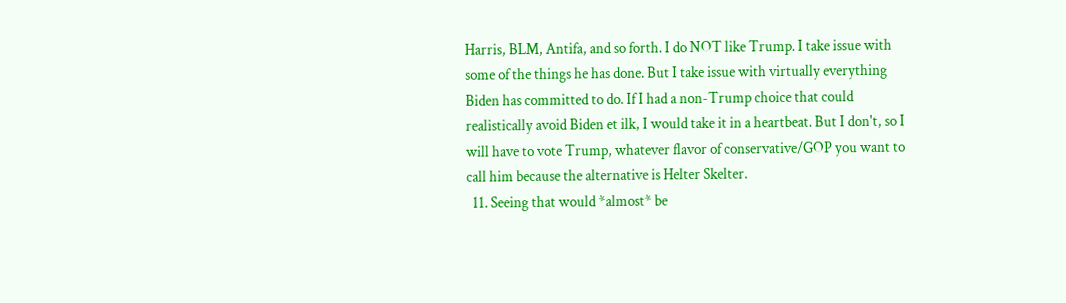Harris, BLM, Antifa, and so forth. I do NOT like Trump. I take issue with some of the things he has done. But I take issue with virtually everything Biden has committed to do. If I had a non-Trump choice that could realistically avoid Biden et ilk, I would take it in a heartbeat. But I don't, so I will have to vote Trump, whatever flavor of conservative/GOP you want to call him because the alternative is Helter Skelter.
  11. Seeing that would *almost* be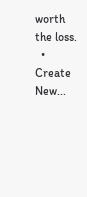worth the loss.
  • Create New...